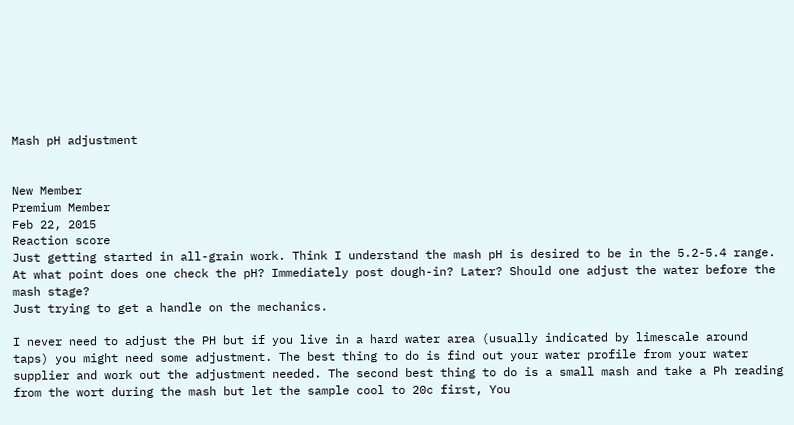Mash pH adjustment


New Member
Premium Member
Feb 22, 2015
Reaction score
Just getting started in all-grain work. Think I understand the mash pH is desired to be in the 5.2-5.4 range. At what point does one check the pH? Immediately post dough-in? Later? Should one adjust the water before the mash stage?
Just trying to get a handle on the mechanics.

I never need to adjust the PH but if you live in a hard water area (usually indicated by limescale around taps) you might need some adjustment. The best thing to do is find out your water profile from your water supplier and work out the adjustment needed. The second best thing to do is a small mash and take a Ph reading from the wort during the mash but let the sample cool to 20c first, You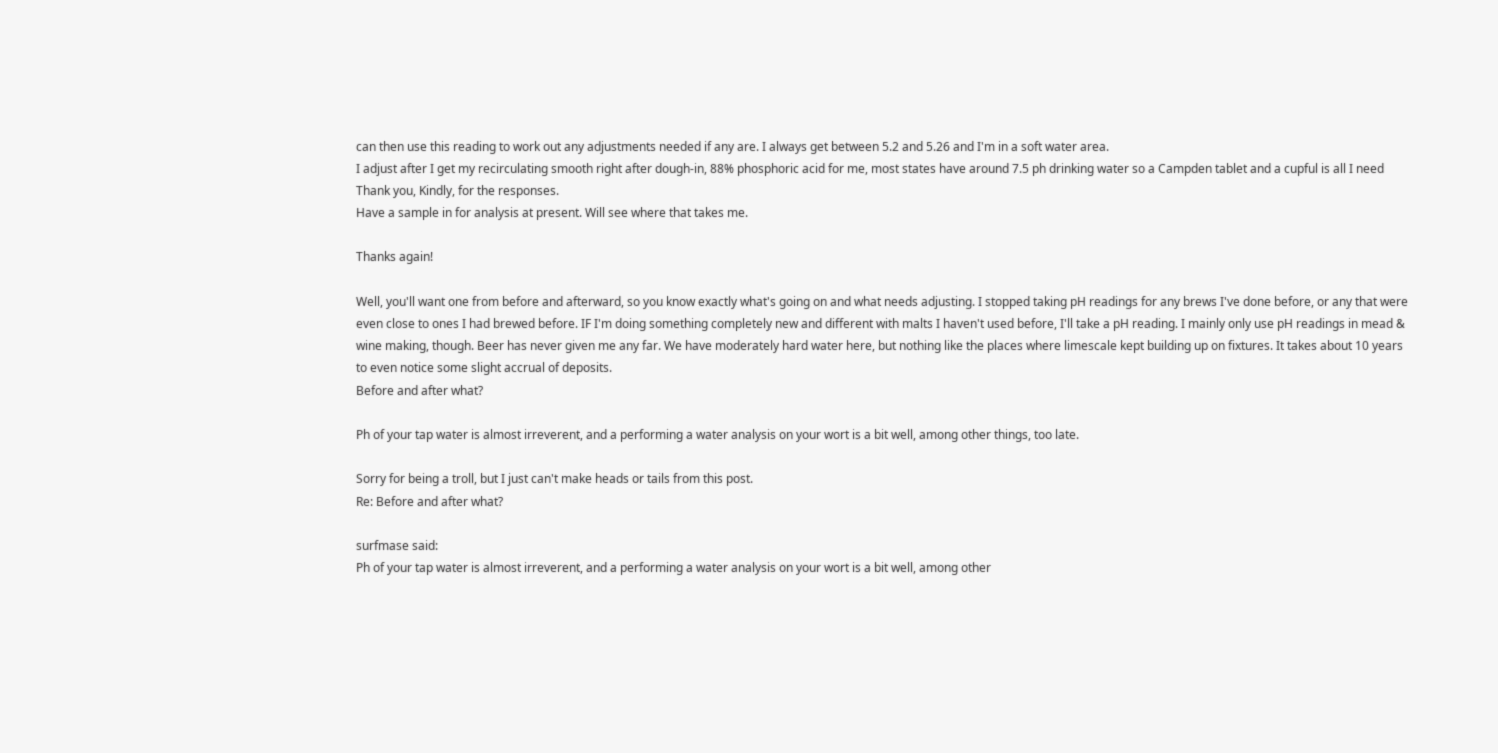can then use this reading to work out any adjustments needed if any are. I always get between 5.2 and 5.26 and I'm in a soft water area.
I adjust after I get my recirculating smooth right after dough-in, 88% phosphoric acid for me, most states have around 7.5 ph drinking water so a Campden tablet and a cupful is all I need
Thank you, Kindly, for the responses.
Have a sample in for analysis at present. Will see where that takes me.

Thanks again!

Well, you'll want one from before and afterward, so you know exactly what's going on and what needs adjusting. I stopped taking pH readings for any brews I've done before, or any that were even close to ones I had brewed before. IF I'm doing something completely new and different with malts I haven't used before, I'll take a pH reading. I mainly only use pH readings in mead & wine making, though. Beer has never given me any far. We have moderately hard water here, but nothing like the places where limescale kept building up on fixtures. It takes about 10 years to even notice some slight accrual of deposits.
Before and after what?

Ph of your tap water is almost irreverent, and a performing a water analysis on your wort is a bit well, among other things, too late.

Sorry for being a troll, but I just can't make heads or tails from this post.
Re: Before and after what?

surfmase said:
Ph of your tap water is almost irreverent, and a performing a water analysis on your wort is a bit well, among other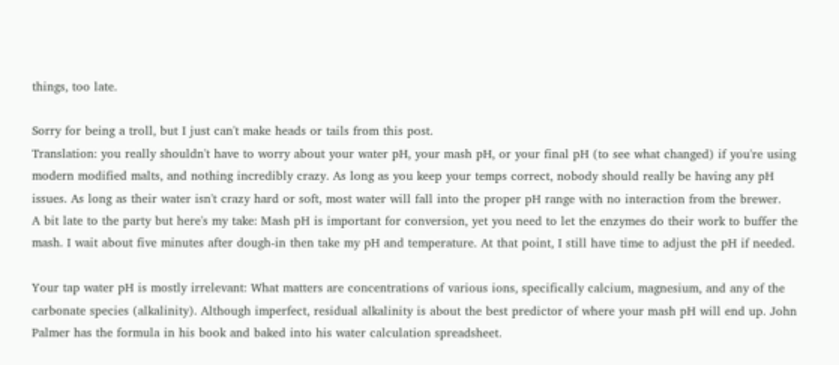things, too late.

Sorry for being a troll, but I just can't make heads or tails from this post.
Translation: you really shouldn't have to worry about your water pH, your mash pH, or your final pH (to see what changed) if you're using modern modified malts, and nothing incredibly crazy. As long as you keep your temps correct, nobody should really be having any pH issues. As long as their water isn't crazy hard or soft, most water will fall into the proper pH range with no interaction from the brewer.
A bit late to the party but here's my take: Mash pH is important for conversion, yet you need to let the enzymes do their work to buffer the mash. I wait about five minutes after dough-in then take my pH and temperature. At that point, I still have time to adjust the pH if needed.

Your tap water pH is mostly irrelevant: What matters are concentrations of various ions, specifically calcium, magnesium, and any of the carbonate species (alkalinity). Although imperfect, residual alkalinity is about the best predictor of where your mash pH will end up. John Palmer has the formula in his book and baked into his water calculation spreadsheet.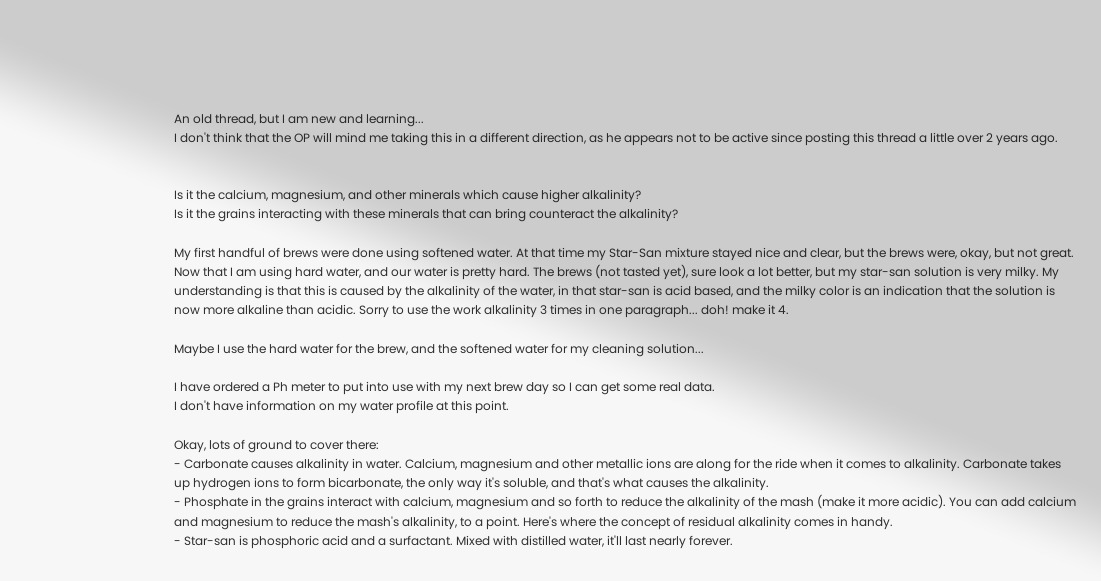An old thread, but I am new and learning...
I don't think that the OP will mind me taking this in a different direction, as he appears not to be active since posting this thread a little over 2 years ago.


Is it the calcium, magnesium, and other minerals which cause higher alkalinity?
Is it the grains interacting with these minerals that can bring counteract the alkalinity?

My first handful of brews were done using softened water. At that time my Star-San mixture stayed nice and clear, but the brews were, okay, but not great. Now that I am using hard water, and our water is pretty hard. The brews (not tasted yet), sure look a lot better, but my star-san solution is very milky. My understanding is that this is caused by the alkalinity of the water, in that star-san is acid based, and the milky color is an indication that the solution is now more alkaline than acidic. Sorry to use the work alkalinity 3 times in one paragraph... doh! make it 4.

Maybe I use the hard water for the brew, and the softened water for my cleaning solution...

I have ordered a Ph meter to put into use with my next brew day so I can get some real data.
I don't have information on my water profile at this point.

Okay, lots of ground to cover there:
- Carbonate causes alkalinity in water. Calcium, magnesium and other metallic ions are along for the ride when it comes to alkalinity. Carbonate takes up hydrogen ions to form bicarbonate, the only way it's soluble, and that's what causes the alkalinity.
- Phosphate in the grains interact with calcium, magnesium and so forth to reduce the alkalinity of the mash (make it more acidic). You can add calcium and magnesium to reduce the mash's alkalinity, to a point. Here's where the concept of residual alkalinity comes in handy.
- Star-san is phosphoric acid and a surfactant. Mixed with distilled water, it'll last nearly forever.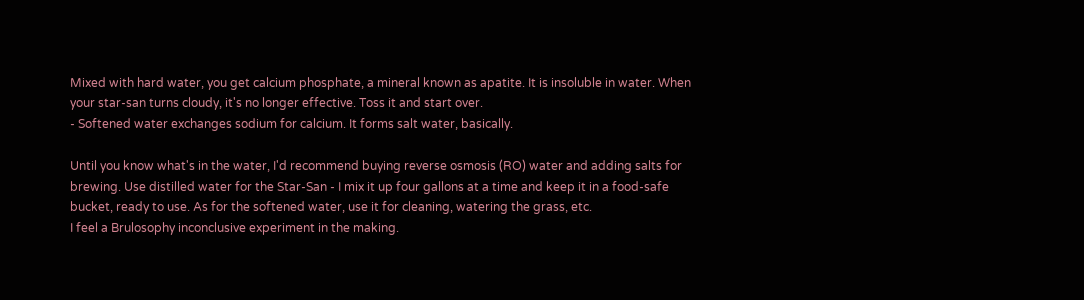Mixed with hard water, you get calcium phosphate, a mineral known as apatite. It is insoluble in water. When your star-san turns cloudy, it's no longer effective. Toss it and start over.
- Softened water exchanges sodium for calcium. It forms salt water, basically.

Until you know what's in the water, I'd recommend buying reverse osmosis (RO) water and adding salts for brewing. Use distilled water for the Star-San - I mix it up four gallons at a time and keep it in a food-safe bucket, ready to use. As for the softened water, use it for cleaning, watering the grass, etc.
I feel a Brulosophy inconclusive experiment in the making.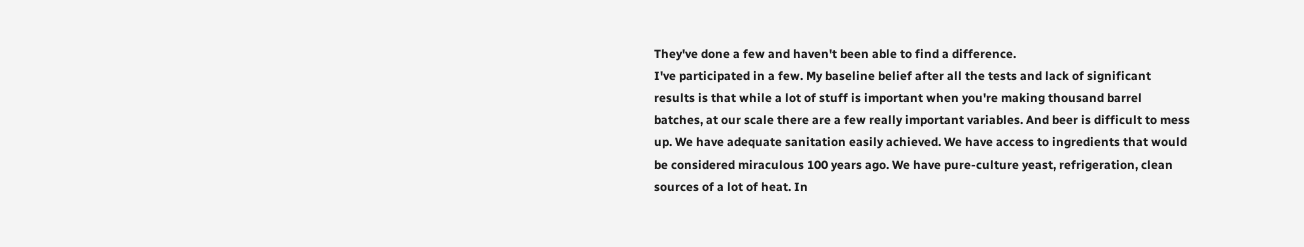They've done a few and haven't been able to find a difference.
I've participated in a few. My baseline belief after all the tests and lack of significant results is that while a lot of stuff is important when you're making thousand barrel batches, at our scale there are a few really important variables. And beer is difficult to mess up. We have adequate sanitation easily achieved. We have access to ingredients that would be considered miraculous 100 years ago. We have pure-culture yeast, refrigeration, clean sources of a lot of heat. In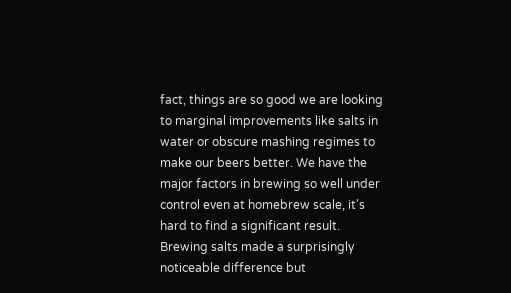fact, things are so good we are looking to marginal improvements like salts in water or obscure mashing regimes to make our beers better. We have the major factors in brewing so well under control even at homebrew scale, it's hard to find a significant result.
Brewing salts made a surprisingly noticeable difference but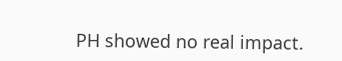PH showed no real impact.